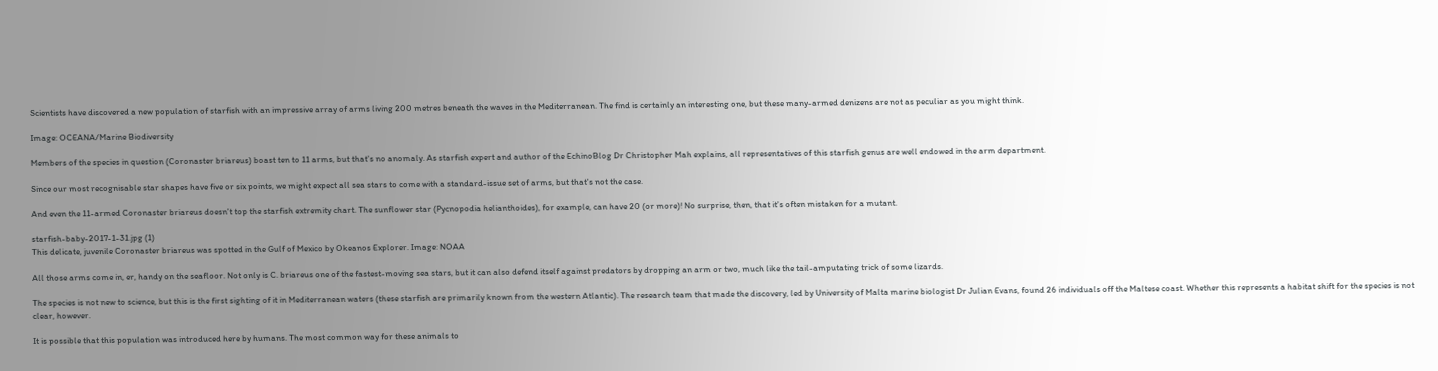Scientists have discovered a new population of starfish with an impressive array of arms living 200 metres beneath the waves in the Mediterranean. The find is certainly an interesting one, but these many-armed denizens are not as peculiar as you might think.

Image: OCEANA/Marine Biodiversity

Members of the species in question (Coronaster briareus) boast ten to 11 arms, but that's no anomaly. As starfish expert and author of the EchinoBlog Dr Christopher Mah explains, all representatives of this starfish genus are well endowed in the arm department.

Since our most recognisable star shapes have five or six points, we might expect all sea stars to come with a standard-issue set of arms, but that's not the case.

And even the 11-armed Coronaster briareus doesn't top the starfish extremity chart. The sunflower star (Pycnopodia helianthoides), for example, can have 20 (or more)! No surprise, then, that it's often mistaken for a mutant.

starfish-baby-2017-1-31.jpg (1)
This delicate, juvenile Coronaster briareus was spotted in the Gulf of Mexico by Okeanos Explorer. Image: NOAA

All those arms come in, er, handy on the seafloor. Not only is C. briareus one of the fastest-moving sea stars, but it can also defend itself against predators by dropping an arm or two, much like the tail-amputating trick of some lizards.

The species is not new to science, but this is the first sighting of it in Mediterranean waters (these starfish are primarily known from the western Atlantic). The research team that made the discovery, led by University of Malta marine biologist Dr Julian Evans, found 26 individuals off the Maltese coast. Whether this represents a habitat shift for the species is not clear, however.

It is possible that this population was introduced here by humans. The most common way for these animals to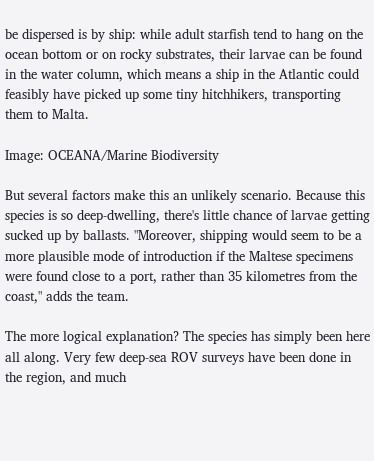be dispersed is by ship: while adult starfish tend to hang on the ocean bottom or on rocky substrates, their larvae can be found in the water column, which means a ship in the Atlantic could feasibly have picked up some tiny hitchhikers, transporting them to Malta.

Image: OCEANA/Marine Biodiversity

But several factors make this an unlikely scenario. Because this species is so deep-dwelling, there's little chance of larvae getting sucked up by ballasts. "Moreover, shipping would seem to be a more plausible mode of introduction if the Maltese specimens were found close to a port, rather than 35 kilometres from the coast," adds the team.

The more logical explanation? The species has simply been here all along. Very few deep-sea ROV surveys have been done in the region, and much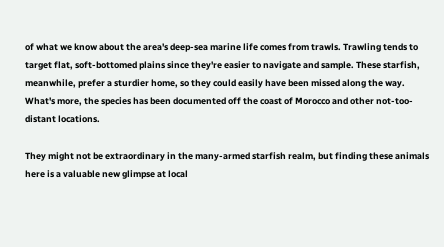of what we know about the area's deep-sea marine life comes from trawls. Trawling tends to target flat, soft-bottomed plains since they're easier to navigate and sample. These starfish, meanwhile, prefer a sturdier home, so they could easily have been missed along the way. What's more, the species has been documented off the coast of Morocco and other not-too-distant locations.

They might not be extraordinary in the many-armed starfish realm, but finding these animals here is a valuable new glimpse at local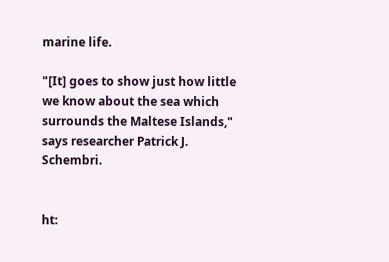marine life.

"[It] goes to show just how little we know about the sea which surrounds the Maltese Islands," says researcher Patrick J. Schembri.


ht: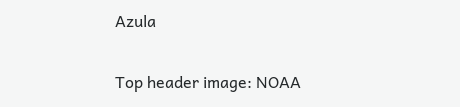Azula

Top header image: NOAA